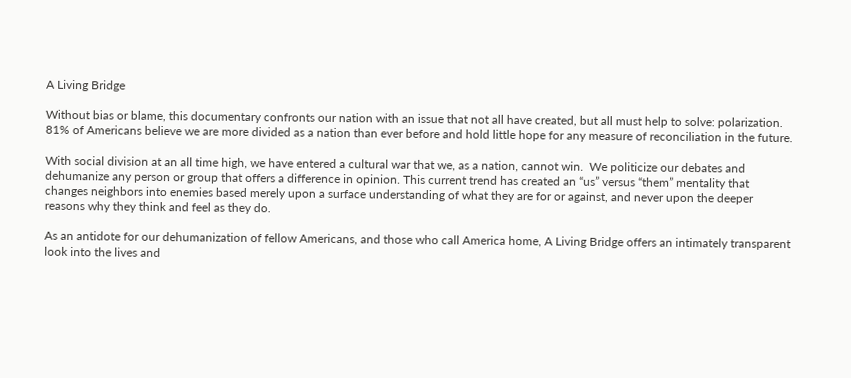A Living Bridge

Without bias or blame, this documentary confronts our nation with an issue that not all have created, but all must help to solve: polarization.  81% of Americans believe we are more divided as a nation than ever before and hold little hope for any measure of reconciliation in the future.

With social division at an all time high, we have entered a cultural war that we, as a nation, cannot win.  We politicize our debates and dehumanize any person or group that offers a difference in opinion. This current trend has created an “us” versus “them” mentality that changes neighbors into enemies based merely upon a surface understanding of what they are for or against, and never upon the deeper reasons why they think and feel as they do.

As an antidote for our dehumanization of fellow Americans, and those who call America home, A Living Bridge offers an intimately transparent look into the lives and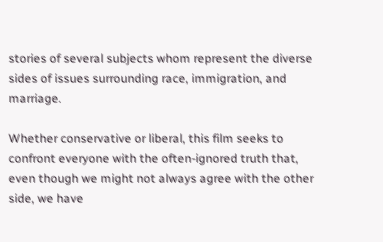stories of several subjects whom represent the diverse sides of issues surrounding race, immigration, and marriage.

Whether conservative or liberal, this film seeks to confront everyone with the often-ignored truth that, even though we might not always agree with the other side, we have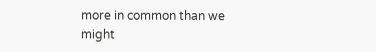more in common than we might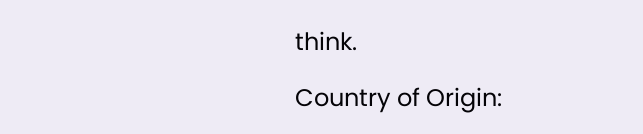think.

Country of Origin: